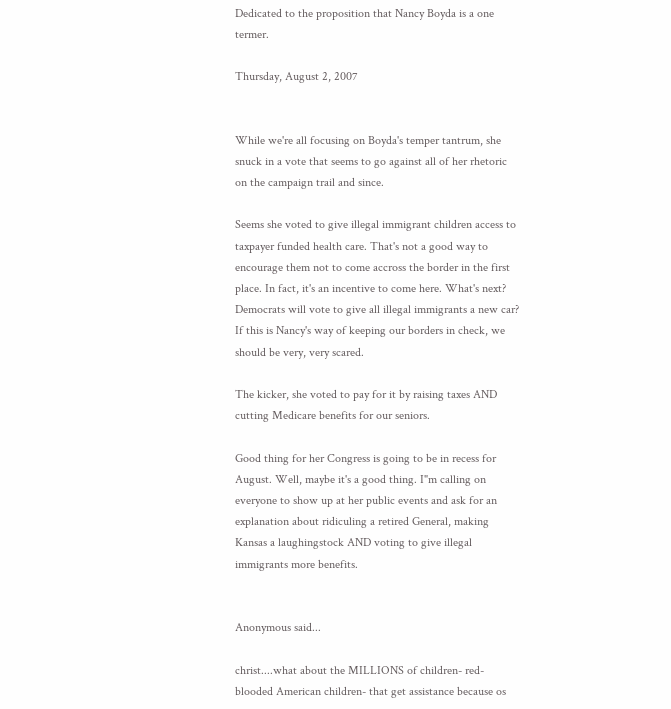Dedicated to the proposition that Nancy Boyda is a one termer.

Thursday, August 2, 2007


While we're all focusing on Boyda's temper tantrum, she snuck in a vote that seems to go against all of her rhetoric on the campaign trail and since.

Seems she voted to give illegal immigrant children access to taxpayer funded health care. That's not a good way to encourage them not to come accross the border in the first place. In fact, it's an incentive to come here. What's next? Democrats will vote to give all illegal immigrants a new car? If this is Nancy's way of keeping our borders in check, we should be very, very scared.

The kicker, she voted to pay for it by raising taxes AND cutting Medicare benefits for our seniors.

Good thing for her Congress is going to be in recess for August. Well, maybe it's a good thing. I"m calling on everyone to show up at her public events and ask for an explanation about ridiculing a retired General, making Kansas a laughingstock AND voting to give illegal immigrants more benefits.


Anonymous said...

christ....what about the MILLIONS of children- red-blooded American children- that get assistance because os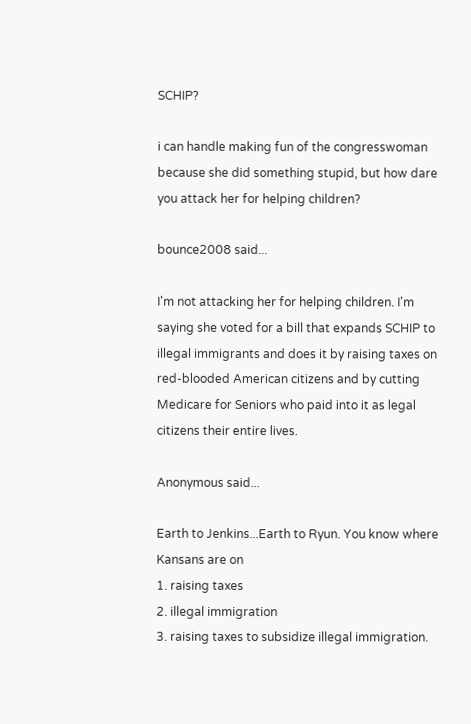SCHIP?

i can handle making fun of the congresswoman because she did something stupid, but how dare you attack her for helping children?

bounce2008 said...

I'm not attacking her for helping children. I'm saying she voted for a bill that expands SCHIP to illegal immigrants and does it by raising taxes on red-blooded American citizens and by cutting Medicare for Seniors who paid into it as legal citizens their entire lives.

Anonymous said...

Earth to Jenkins...Earth to Ryun. You know where Kansans are on
1. raising taxes
2. illegal immigration
3. raising taxes to subsidize illegal immigration.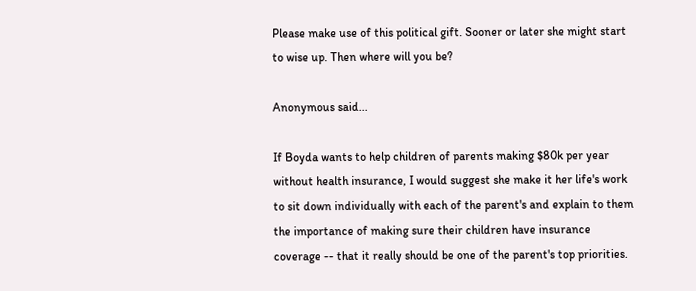Please make use of this political gift. Sooner or later she might start to wise up. Then where will you be?

Anonymous said...

If Boyda wants to help children of parents making $80k per year without health insurance, I would suggest she make it her life's work to sit down individually with each of the parent's and explain to them the importance of making sure their children have insurance coverage -- that it really should be one of the parent's top priorities.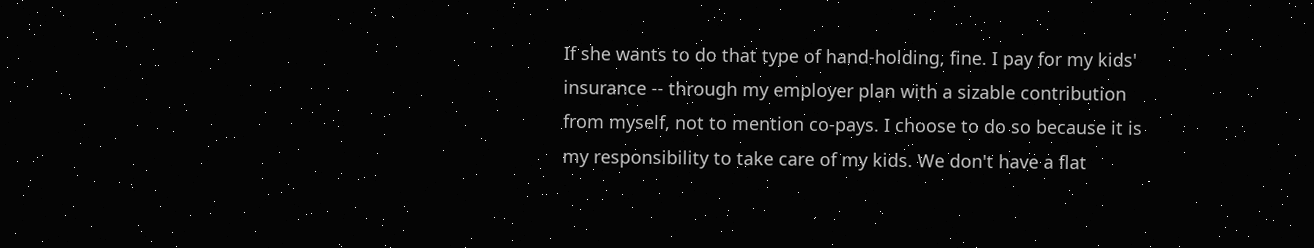If she wants to do that type of hand-holding, fine. I pay for my kids' insurance -- through my employer plan with a sizable contribution from myself, not to mention co-pays. I choose to do so because it is my responsibility to take care of my kids. We don't have a flat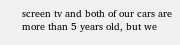screen tv and both of our cars are more than 5 years old, but we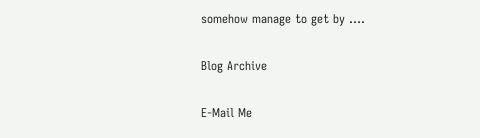somehow manage to get by ....

Blog Archive

E-Mail Me